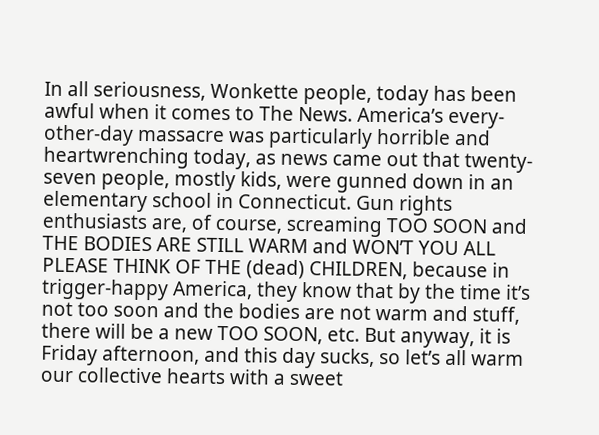In all seriousness, Wonkette people, today has been awful when it comes to The News. America’s every-other-day massacre was particularly horrible and heartwrenching today, as news came out that twenty-seven people, mostly kids, were gunned down in an elementary school in Connecticut. Gun rights enthusiasts are, of course, screaming TOO SOON and THE BODIES ARE STILL WARM and WON’T YOU ALL PLEASE THINK OF THE (dead) CHILDREN, because in trigger-happy America, they know that by the time it’s not too soon and the bodies are not warm and stuff, there will be a new TOO SOON, etc. But anyway, it is Friday afternoon, and this day sucks, so let’s all warm our collective hearts with a sweet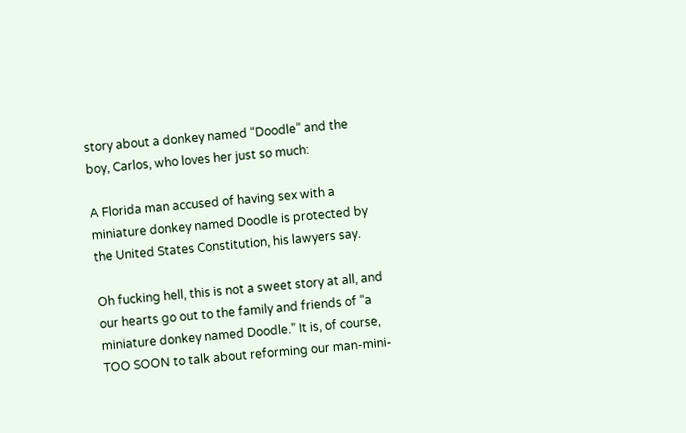story about a donkey named “Doodle” and the boy, Carlos, who loves her just so much:

A Florida man accused of having sex with a miniature donkey named Doodle is protected by the United States Constitution, his lawyers say.

Oh fucking hell, this is not a sweet story at all, and our hearts go out to the family and friends of “a miniature donkey named Doodle.” It is, of course, TOO SOON to talk about reforming our man-mini-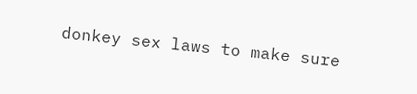donkey sex laws to make sure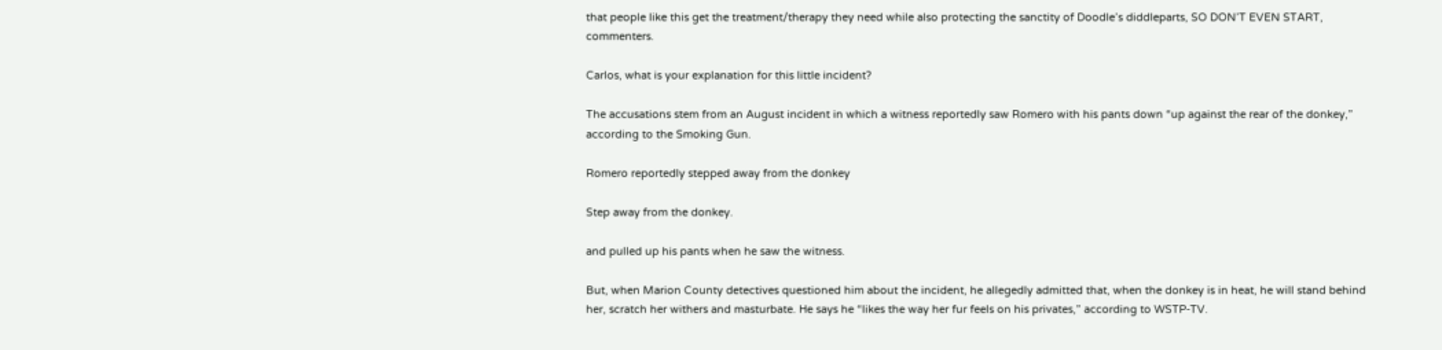that people like this get the treatment/therapy they need while also protecting the sanctity of Doodle’s diddleparts, SO DON’T EVEN START, commenters.

Carlos, what is your explanation for this little incident?

The accusations stem from an August incident in which a witness reportedly saw Romero with his pants down “up against the rear of the donkey,” according to the Smoking Gun.

Romero reportedly stepped away from the donkey

Step away from the donkey.

and pulled up his pants when he saw the witness.

But, when Marion County detectives questioned him about the incident, he allegedly admitted that, when the donkey is in heat, he will stand behind her, scratch her withers and masturbate. He says he “likes the way her fur feels on his privates,” according to WSTP-TV.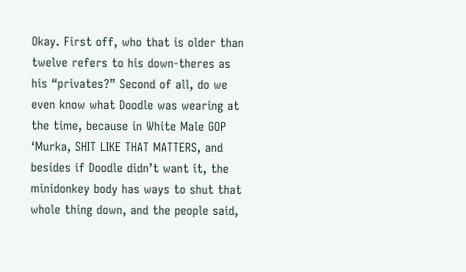Okay. First off, who that is older than twelve refers to his down-theres as his “privates?” Second of all, do we even know what Doodle was wearing at the time, because in White Male GOP ‘Murka, SHIT LIKE THAT MATTERS, and besides if Doodle didn’t want it, the minidonkey body has ways to shut that whole thing down, and the people said,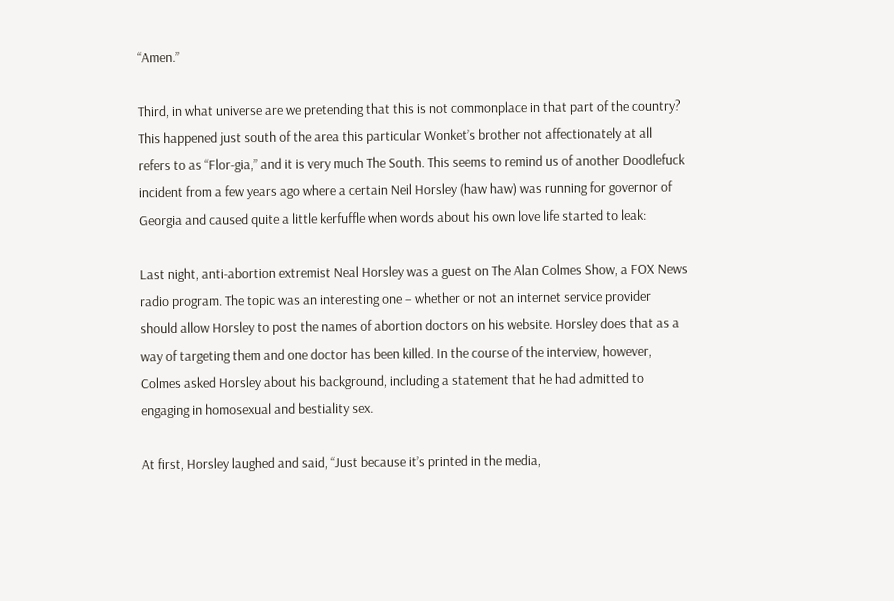“Amen.”

Third, in what universe are we pretending that this is not commonplace in that part of the country? This happened just south of the area this particular Wonket’s brother not affectionately at all refers to as “Flor-gia,” and it is very much The South. This seems to remind us of another Doodlefuck incident from a few years ago where a certain Neil Horsley (haw haw) was running for governor of Georgia and caused quite a little kerfuffle when words about his own love life started to leak:

Last night, anti-abortion extremist Neal Horsley was a guest on The Alan Colmes Show, a FOX News radio program. The topic was an interesting one – whether or not an internet service provider should allow Horsley to post the names of abortion doctors on his website. Horsley does that as a way of targeting them and one doctor has been killed. In the course of the interview, however, Colmes asked Horsley about his background, including a statement that he had admitted to engaging in homosexual and bestiality sex.

At first, Horsley laughed and said, “Just because it’s printed in the media,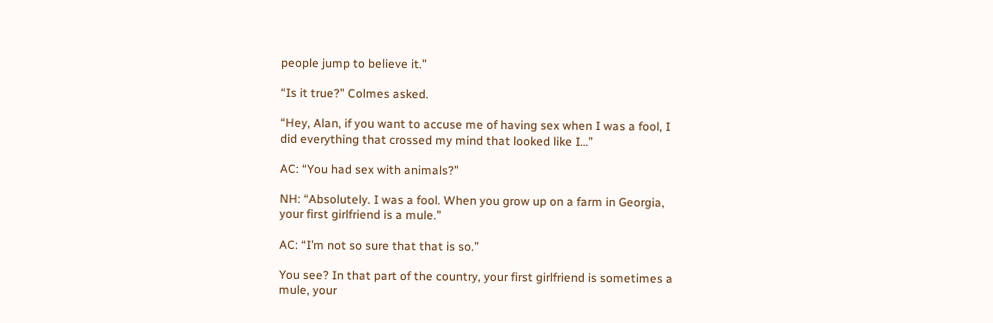people jump to believe it.”

“Is it true?” Colmes asked.

“Hey, Alan, if you want to accuse me of having sex when I was a fool, I did everything that crossed my mind that looked like I…”

AC: “You had sex with animals?”

NH: “Absolutely. I was a fool. When you grow up on a farm in Georgia, your first girlfriend is a mule.”

AC: “I’m not so sure that that is so.”

You see? In that part of the country, your first girlfriend is sometimes a mule, your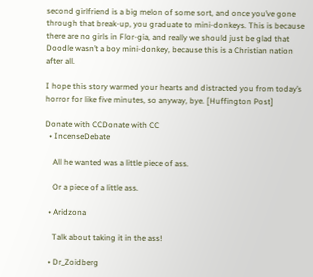second girlfriend is a big melon of some sort, and once you’ve gone through that break-up, you graduate to mini-donkeys. This is because there are no girls in Flor-gia, and really we should just be glad that Doodle wasn’t a boy mini-donkey, because this is a Christian nation after all.

I hope this story warmed your hearts and distracted you from today’s horror for like five minutes, so anyway, bye. [Huffington Post]

Donate with CCDonate with CC
  • IncenseDebate

    All he wanted was a little piece of ass.

    Or a piece of a little ass.

  • Aridzona

    Talk about taking it in the ass!

  • Dr_Zoidberg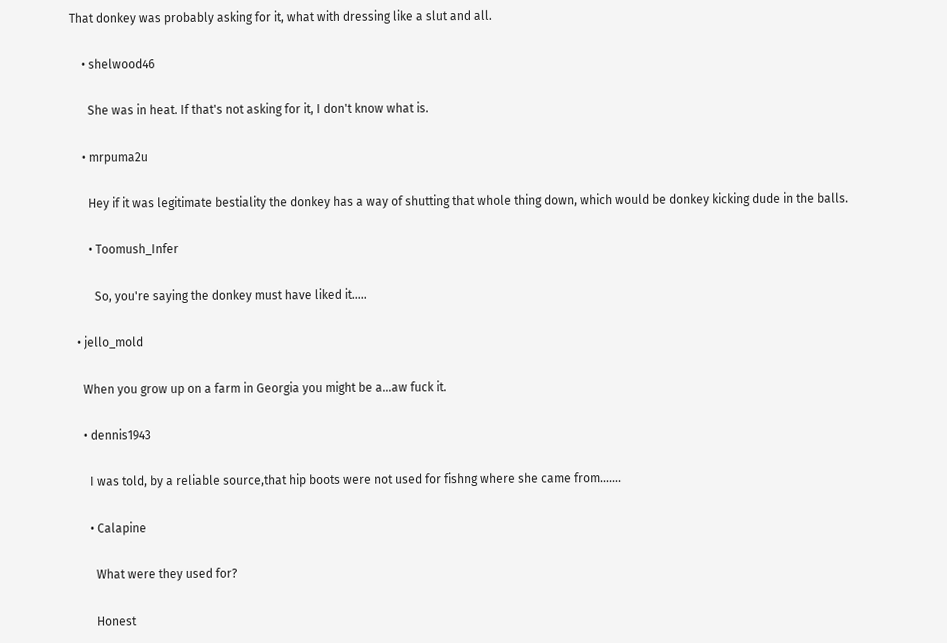That donkey was probably asking for it, what with dressing like a slut and all.

    • shelwood46

      She was in heat. If that's not asking for it, I don't know what is.

    • mrpuma2u

      Hey if it was legitimate bestiality the donkey has a way of shutting that whole thing down, which would be donkey kicking dude in the balls.

      • Toomush_Infer

        So, you're saying the donkey must have liked it…..

  • jello_mold

    When you grow up on a farm in Georgia you might be a…aw fuck it.

    • dennis1943

      I was told, by a reliable source,that hip boots were not used for fishng where she came from…….

      • Calapine

        What were they used for?

        Honest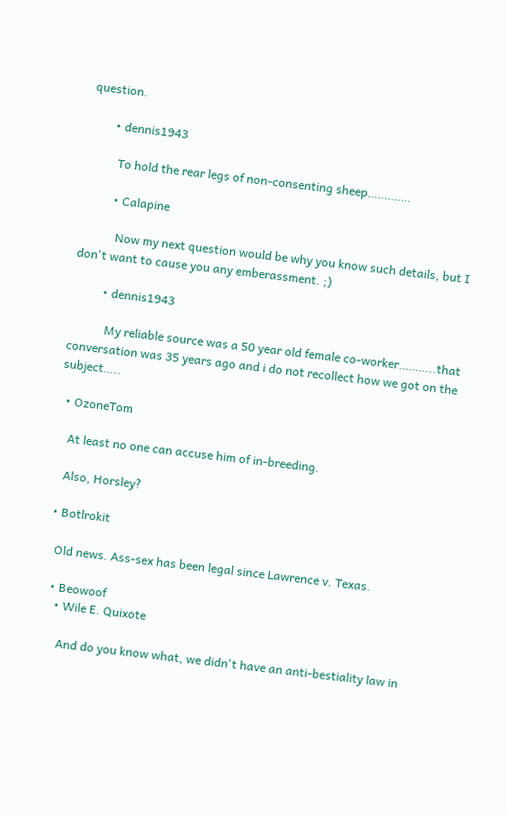question.

        • dennis1943

          To hold the rear legs of non-consenting sheep………….

          • Calapine

            Now my next question would be why you know such details, but I don't want to cause you any emberassment. ;)

          • dennis1943

            My reliable source was a 50 year old female co-worker………..that conversation was 35 years ago and i do not recollect how we got on the subject…..

  • OzoneTom

    At least no one can accuse him of in-breeding.

    Also, Horsley?

  • Botlrokit

    Old news. Ass-sex has been legal since Lawrence v. Texas.

    • Beowoof
      • Wile E. Quixote

        And do you know what, we didn't have an anti-bestiality law in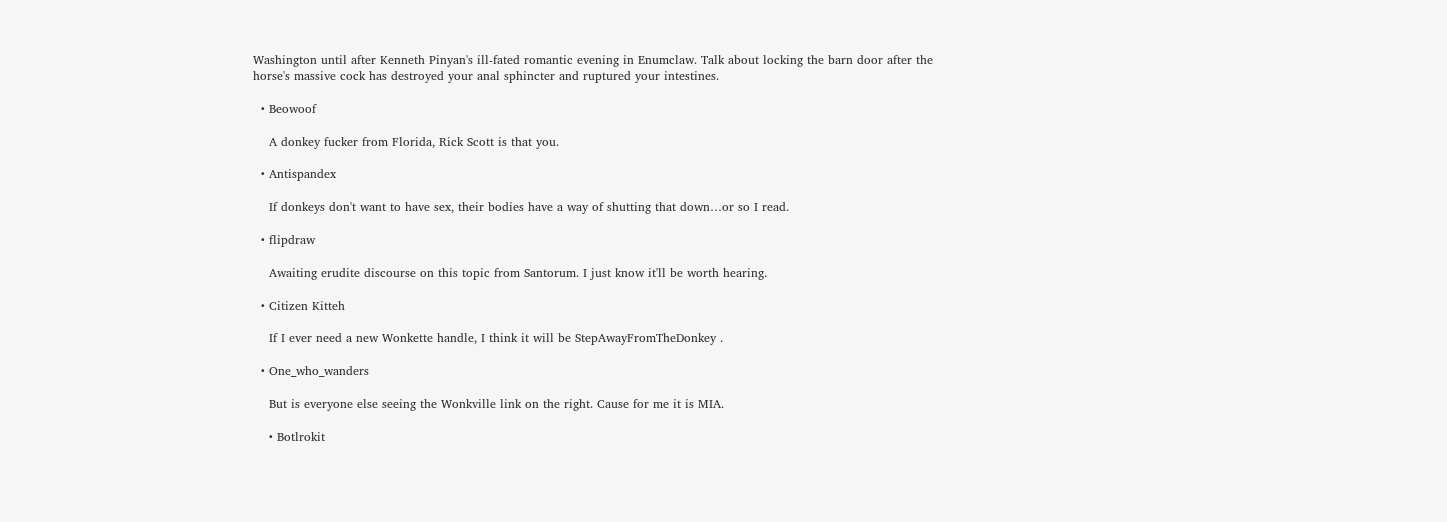Washington until after Kenneth Pinyan's ill-fated romantic evening in Enumclaw. Talk about locking the barn door after the horse's massive cock has destroyed your anal sphincter and ruptured your intestines.

  • Beowoof

    A donkey fucker from Florida, Rick Scott is that you.

  • Antispandex

    If donkeys don't want to have sex, their bodies have a way of shutting that down…or so I read.

  • flipdraw

    Awaiting erudite discourse on this topic from Santorum. I just know it'll be worth hearing.

  • Citizen Kitteh

    If I ever need a new Wonkette handle, I think it will be StepAwayFromTheDonkey .

  • One_who_wanders

    But is everyone else seeing the Wonkville link on the right. Cause for me it is MIA.

    • Botlrokit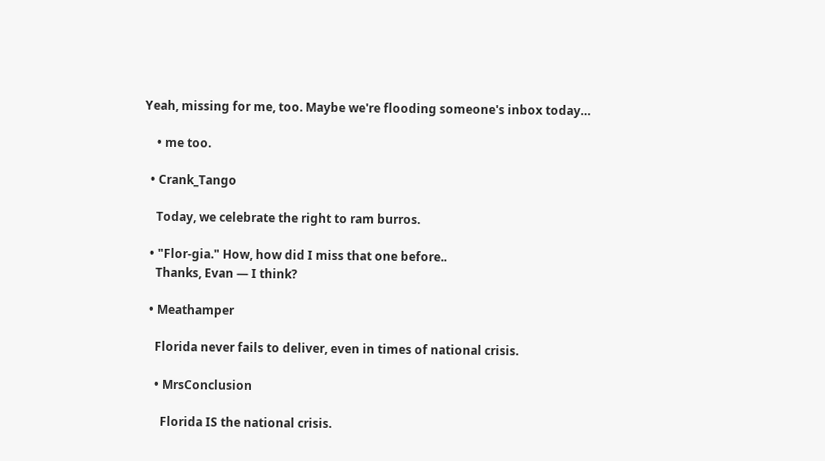Yeah, missing for me, too. Maybe we're flooding someone's inbox today…

    • me too.

  • Crank_Tango

    Today, we celebrate the right to ram burros.

  • "Flor-gia." How, how did I miss that one before..
    Thanks, Evan — I think?

  • Meathamper

    Florida never fails to deliver, even in times of national crisis.

    • MrsConclusion

      Florida IS the national crisis.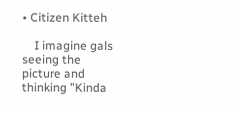• Citizen Kitteh

    I imagine gals seeing the picture and thinking "Kinda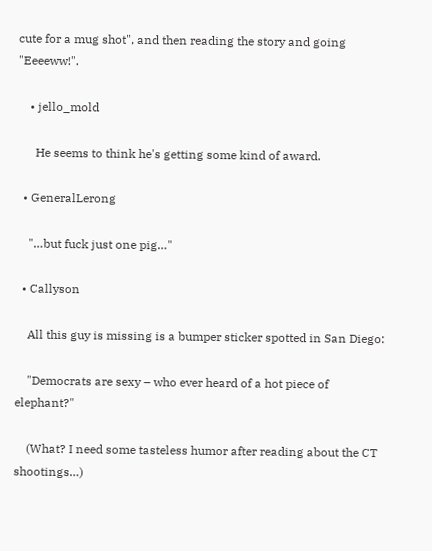cute for a mug shot", and then reading the story and going "Eeeeww!".

    • jello_mold

      He seems to think he's getting some kind of award.

  • GeneralLerong

    "…but fuck just one pig…"

  • Callyson

    All this guy is missing is a bumper sticker spotted in San Diego:

    "Democrats are sexy – who ever heard of a hot piece of elephant?"

    (What? I need some tasteless humor after reading about the CT shootings…)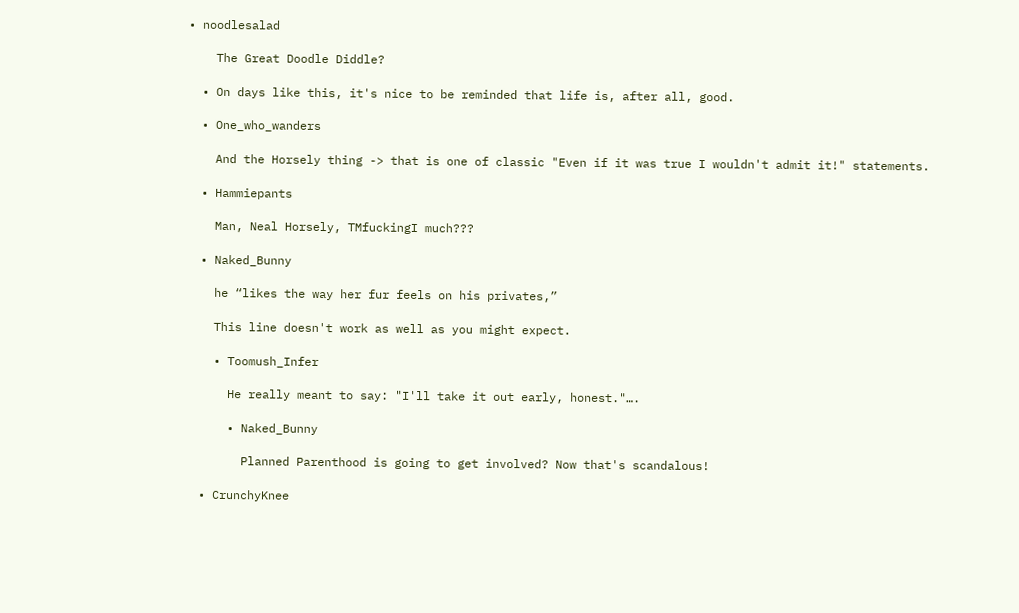• noodlesalad

    The Great Doodle Diddle?

  • On days like this, it's nice to be reminded that life is, after all, good.

  • One_who_wanders

    And the Horsely thing -> that is one of classic "Even if it was true I wouldn't admit it!" statements.

  • Hammiepants

    Man, Neal Horsely, TMfuckingI much???

  • Naked_Bunny

    he “likes the way her fur feels on his privates,”

    This line doesn't work as well as you might expect.

    • Toomush_Infer

      He really meant to say: "I'll take it out early, honest."….

      • Naked_Bunny

        Planned Parenthood is going to get involved? Now that's scandalous!

  • CrunchyKnee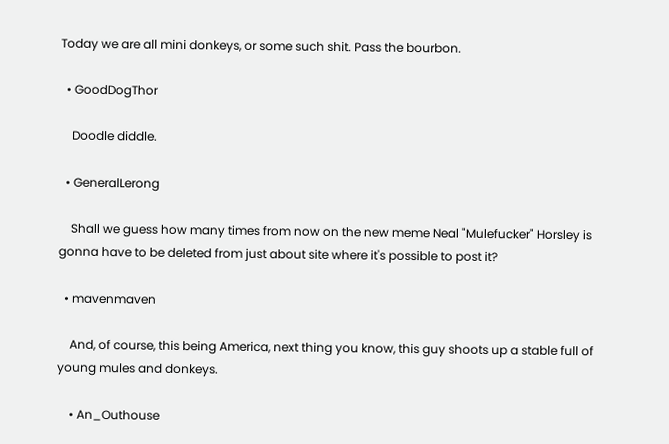Today we are all mini donkeys, or some such shit. Pass the bourbon.

  • GoodDogThor

    Doodle diddle.

  • GeneralLerong

    Shall we guess how many times from now on the new meme Neal "Mulefucker" Horsley is gonna have to be deleted from just about site where it's possible to post it?

  • mavenmaven

    And, of course, this being America, next thing you know, this guy shoots up a stable full of young mules and donkeys.

    • An_Outhouse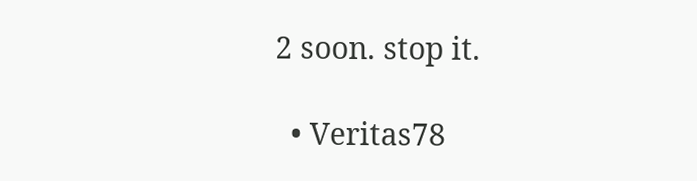2 soon. stop it.

  • Veritas78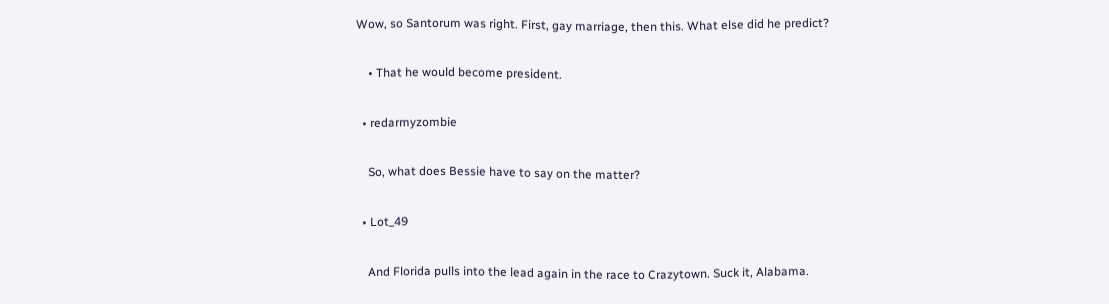Wow, so Santorum was right. First, gay marriage, then this. What else did he predict?

    • That he would become president.

  • redarmyzombie

    So, what does Bessie have to say on the matter?

  • Lot_49

    And Florida pulls into the lead again in the race to Crazytown. Suck it, Alabama.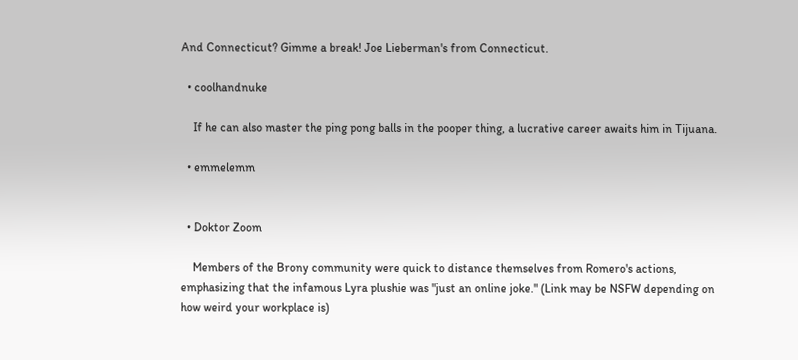And Connecticut? Gimme a break! Joe Lieberman's from Connecticut.

  • coolhandnuke

    If he can also master the ping pong balls in the pooper thing, a lucrative career awaits him in Tijuana.

  • emmelemm


  • Doktor Zoom

    Members of the Brony community were quick to distance themselves from Romero's actions, emphasizing that the infamous Lyra plushie was "just an online joke." (Link may be NSFW depending on how weird your workplace is)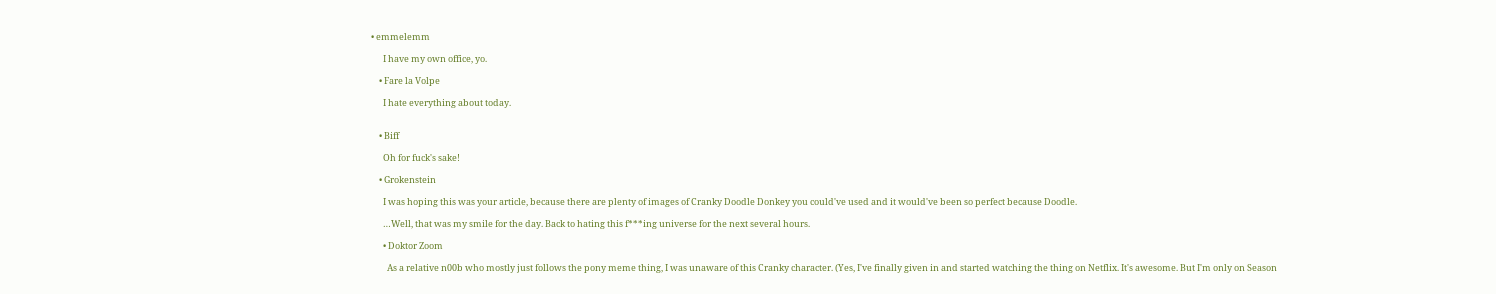• emmelemm

      I have my own office, yo.

    • Fare la Volpe

      I hate everything about today.


    • Biff

      Oh for fuck's sake!

    • Grokenstein

      I was hoping this was your article, because there are plenty of images of Cranky Doodle Donkey you could've used and it would've been so perfect because Doodle.

      …Well, that was my smile for the day. Back to hating this f***ing universe for the next several hours.

      • Doktor Zoom

        As a relative n00b who mostly just follows the pony meme thing, I was unaware of this Cranky character. (Yes, I've finally given in and started watching the thing on Netflix. It's awesome. But I'm only on Season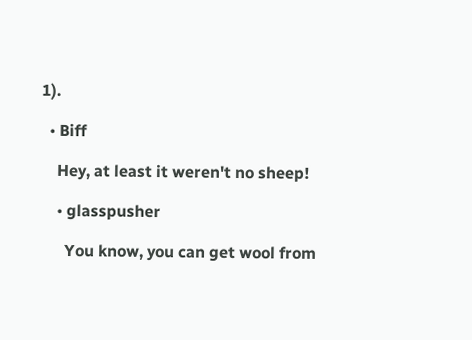1).

  • Biff

    Hey, at least it weren't no sheep!

    • glasspusher

      You know, you can get wool from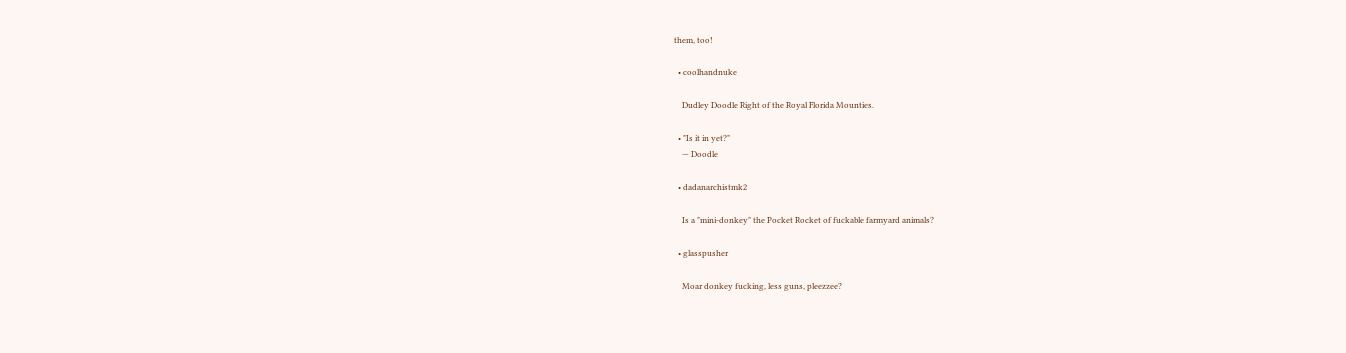them, too!

  • coolhandnuke

    Dudley Doodle Right of the Royal Florida Mounties.

  • "Is it in yet?"
    — Doodle

  • dadanarchistmk2

    Is a "mini-donkey" the Pocket Rocket of fuckable farmyard animals?

  • glasspusher

    Moar donkey fucking, less guns, pleezzee?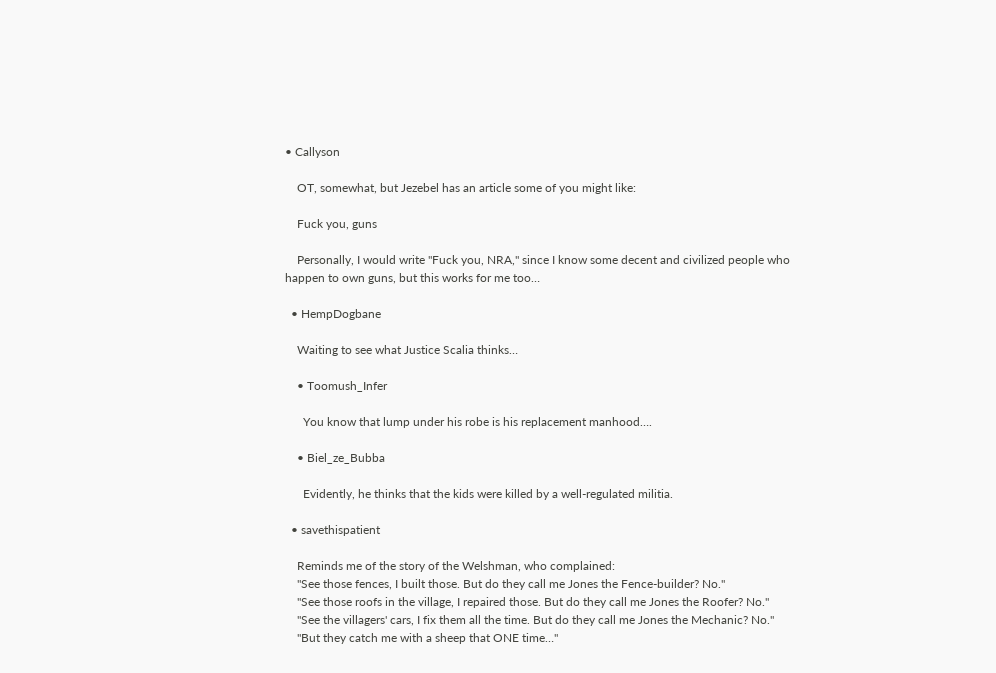• Callyson

    OT, somewhat, but Jezebel has an article some of you might like:

    Fuck you, guns

    Personally, I would write "Fuck you, NRA," since I know some decent and civilized people who happen to own guns, but this works for me too…

  • HempDogbane

    Waiting to see what Justice Scalia thinks…

    • Toomush_Infer

      You know that lump under his robe is his replacement manhood….

    • Biel_ze_Bubba

      Evidently, he thinks that the kids were killed by a well-regulated militia.

  • savethispatient

    Reminds me of the story of the Welshman, who complained:
    "See those fences, I built those. But do they call me Jones the Fence-builder? No."
    "See those roofs in the village, I repaired those. But do they call me Jones the Roofer? No."
    "See the villagers' cars, I fix them all the time. But do they call me Jones the Mechanic? No."
    "But they catch me with a sheep that ONE time…"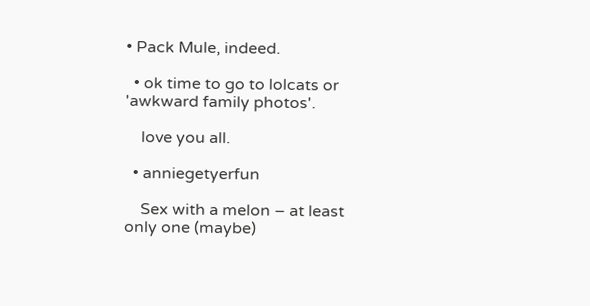• Pack Mule, indeed.

  • ok time to go to lolcats or 'awkward family photos'.

    love you all.

  • anniegetyerfun

    Sex with a melon – at least only one (maybe)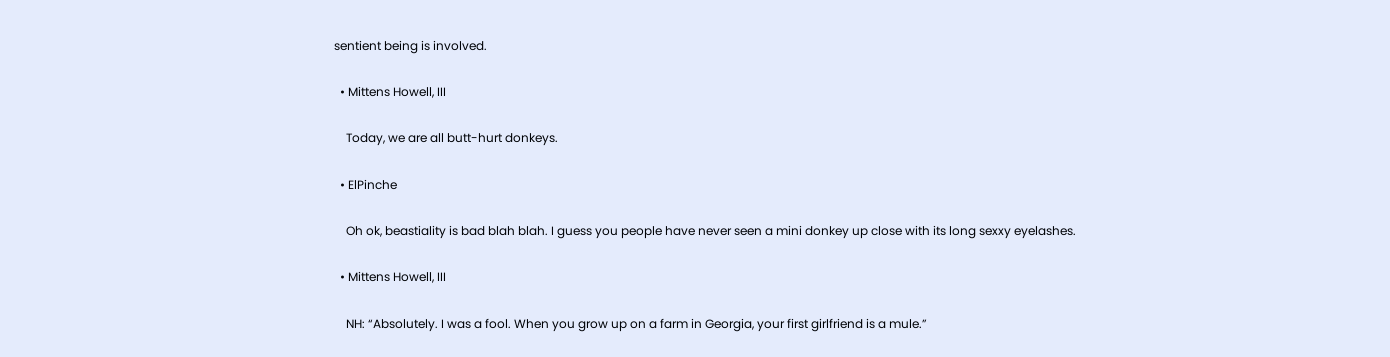sentient being is involved.

  • Mittens Howell, III

    Today, we are all butt-hurt donkeys.

  • ElPinche

    Oh ok, beastiality is bad blah blah. I guess you people have never seen a mini donkey up close with its long sexxy eyelashes.

  • Mittens Howell, III

    NH: “Absolutely. I was a fool. When you grow up on a farm in Georgia, your first girlfriend is a mule.”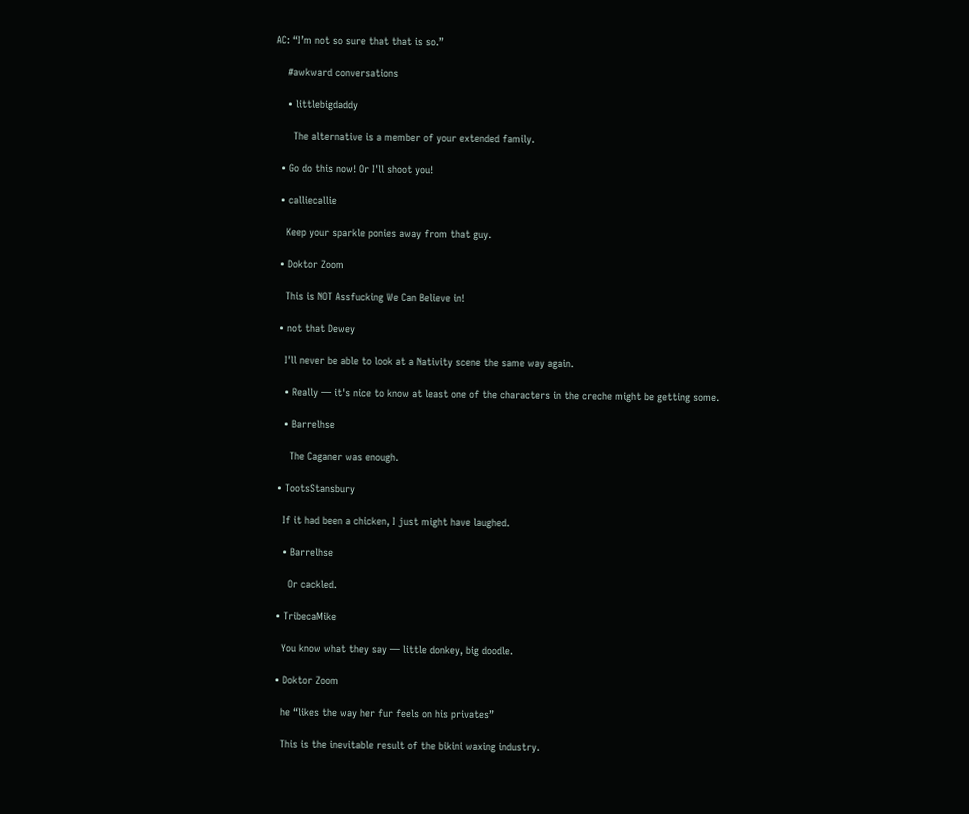AC: “I’m not so sure that that is so.”

    #awkward conversations

    • littlebigdaddy

      The alternative is a member of your extended family.

  • Go do this now! Or I'll shoot you!

  • calliecallie

    Keep your sparkle ponies away from that guy.

  • Doktor Zoom

    This is NOT Assfucking We Can Believe in!

  • not that Dewey

    I'll never be able to look at a Nativity scene the same way again.

    • Really — it's nice to know at least one of the characters in the creche might be getting some.

    • Barrelhse

      The Caganer was enough.

  • TootsStansbury

    If it had been a chicken, I just might have laughed.

    • Barrelhse

      Or cackled.

  • TribecaMike

    You know what they say — little donkey, big doodle.

  • Doktor Zoom

    he “likes the way her fur feels on his privates”

    This is the inevitable result of the bikini waxing industry.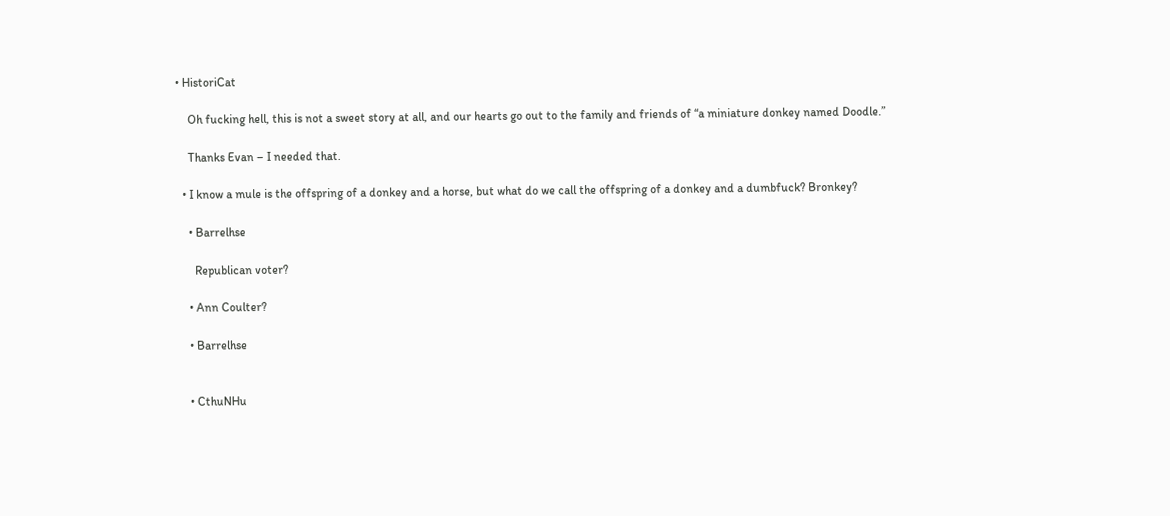• HistoriCat

    Oh fucking hell, this is not a sweet story at all, and our hearts go out to the family and friends of “a miniature donkey named Doodle.”

    Thanks Evan – I needed that.

  • I know a mule is the offspring of a donkey and a horse, but what do we call the offspring of a donkey and a dumbfuck? Bronkey?

    • Barrelhse

      Republican voter?

    • Ann Coulter?

    • Barrelhse


    • CthuNHu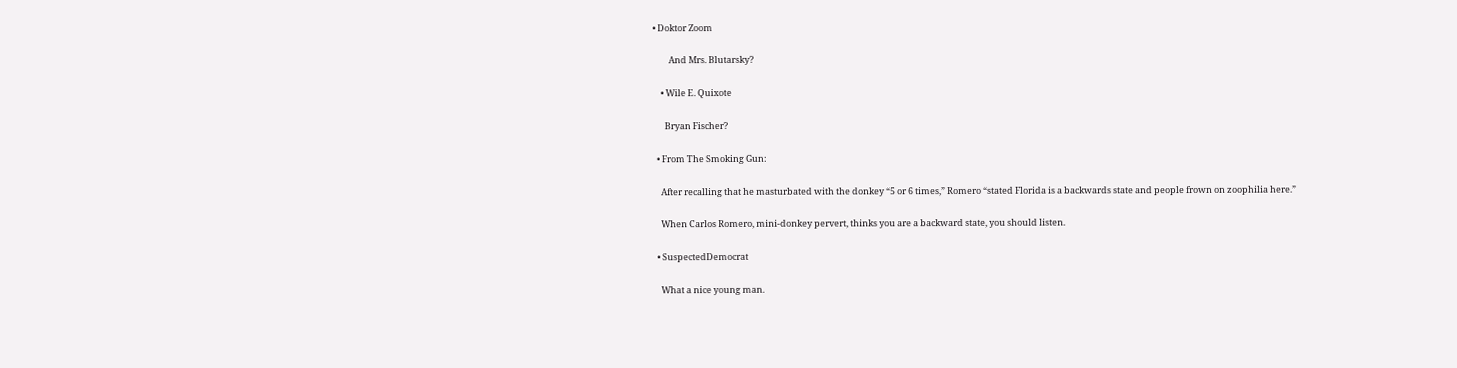• Doktor Zoom

        And Mrs. Blutarsky?

    • Wile E. Quixote

      Bryan Fischer?

  • From The Smoking Gun:

    After recalling that he masturbated with the donkey “5 or 6 times,” Romero “stated Florida is a backwards state and people frown on zoophilia here.”

    When Carlos Romero, mini-donkey pervert, thinks you are a backward state, you should listen.

  • SuspectedDemocrat

    What a nice young man.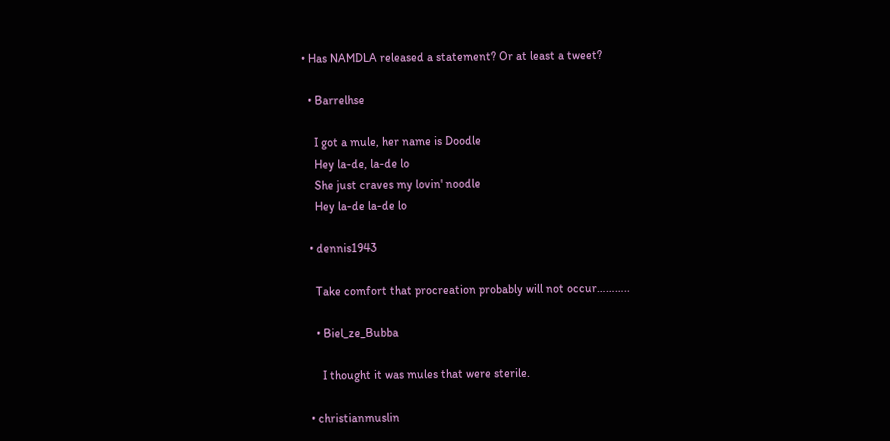• Has NAMDLA released a statement? Or at least a tweet?

  • Barrelhse

    I got a mule, her name is Doodle
    Hey la-de, la-de lo
    She just craves my lovin' noodle
    Hey la-de la-de lo

  • dennis1943

    Take comfort that procreation probably will not occur………..

    • Biel_ze_Bubba

      I thought it was mules that were sterile.

  • christianmuslin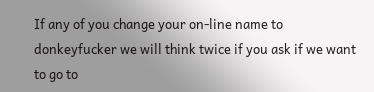If any of you change your on-line name to donkeyfucker we will think twice if you ask if we want to go to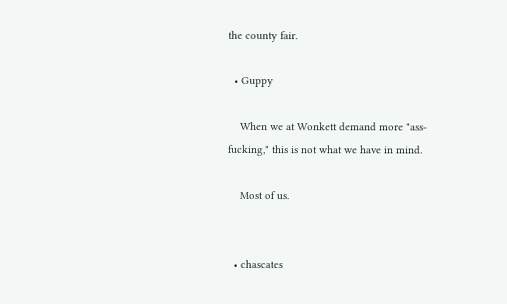the county fair.

  • Guppy

    When we at Wonkett demand more "ass-fucking," this is not what we have in mind.

    Most of us.


  • chascates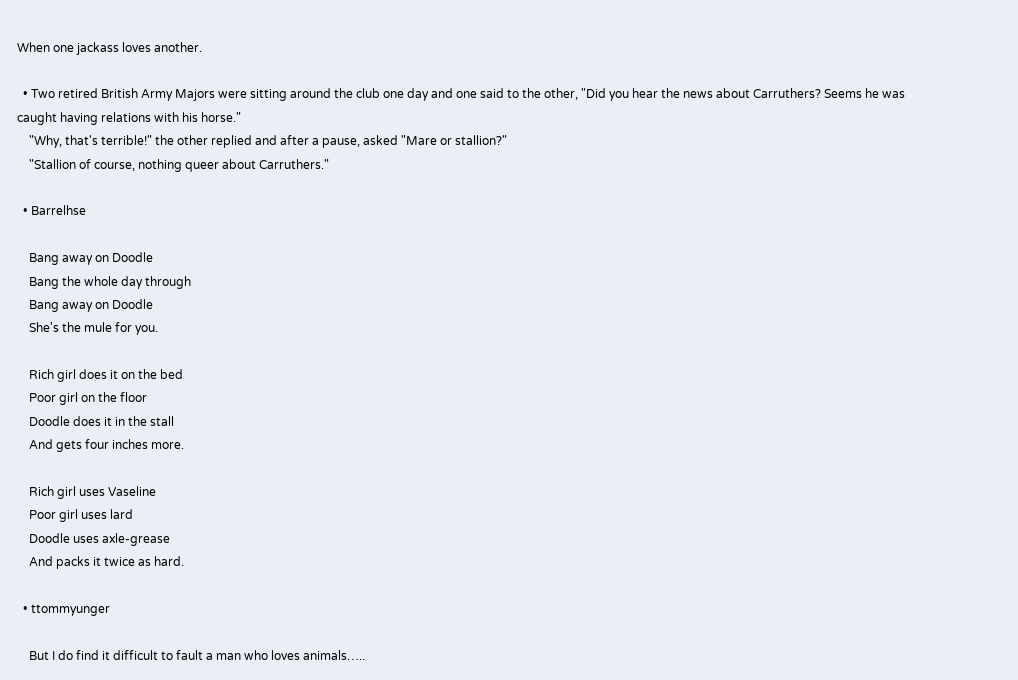When one jackass loves another.

  • Two retired British Army Majors were sitting around the club one day and one said to the other, "Did you hear the news about Carruthers? Seems he was caught having relations with his horse."
    "Why, that's terrible!" the other replied and after a pause, asked "Mare or stallion?"
    "Stallion of course, nothing queer about Carruthers."

  • Barrelhse

    Bang away on Doodle
    Bang the whole day through
    Bang away on Doodle
    She's the mule for you.

    Rich girl does it on the bed
    Poor girl on the floor
    Doodle does it in the stall
    And gets four inches more.

    Rich girl uses Vaseline
    Poor girl uses lard
    Doodle uses axle-grease
    And packs it twice as hard.

  • ttommyunger

    But I do find it difficult to fault a man who loves animals…..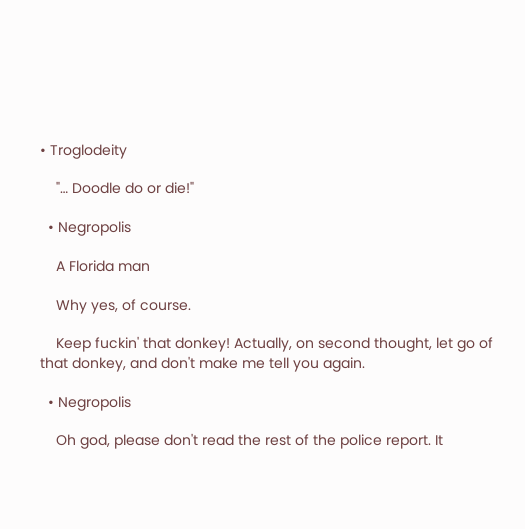• Troglodeity

    "… Doodle do or die!"

  • Negropolis

    A Florida man

    Why yes, of course.

    Keep fuckin' that donkey! Actually, on second thought, let go of that donkey, and don't make me tell you again.

  • Negropolis

    Oh god, please don't read the rest of the police report. It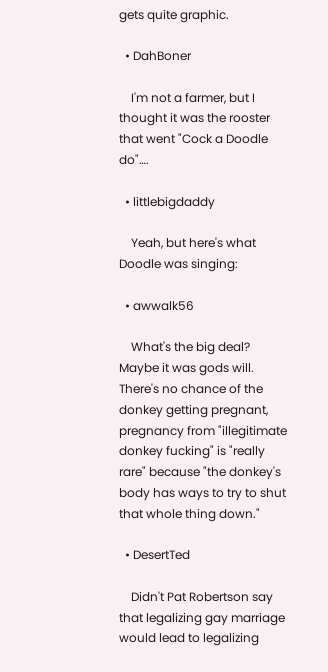gets quite graphic.

  • DahBoner

    I'm not a farmer, but I thought it was the rooster that went "Cock a Doodle do"….

  • littlebigdaddy

    Yeah, but here's what Doodle was singing:

  • awwalk56

    What's the big deal? Maybe it was gods will. There's no chance of the donkey getting pregnant, pregnancy from "illegitimate donkey fucking" is "really rare" because "the donkey's body has ways to try to shut that whole thing down."

  • DesertTed

    Didn't Pat Robertson say that legalizing gay marriage would lead to legalizing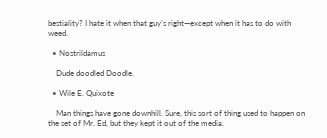bestiality? I hate it when that guy's right—except when it has to do with weed.

  • Nostrildamus

    Dude doodled Doodle.

  • Wile E. Quixote

    Man things have gone downhill. Sure, this sort of thing used to happen on the set of Mr. Ed, but they kept it out of the media.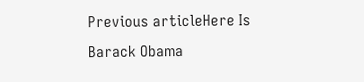Previous articleHere Is Barack Obama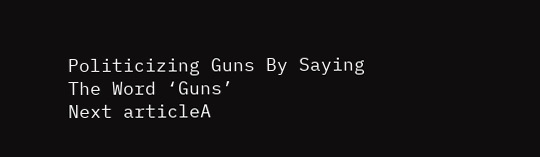Politicizing Guns By Saying The Word ‘Guns’
Next articleA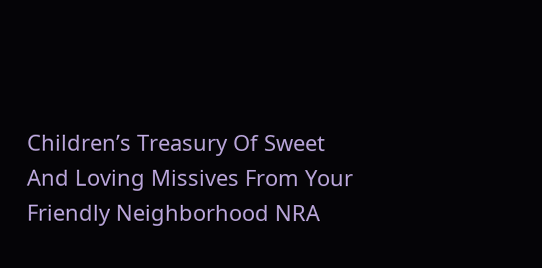Children’s Treasury Of Sweet And Loving Missives From Your Friendly Neighborhood NRA